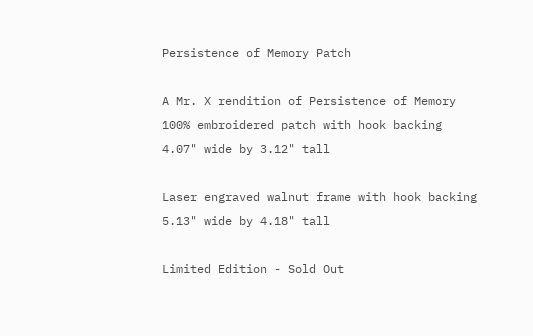Persistence of Memory Patch

A Mr. X rendition of Persistence of Memory
100% embroidered patch with hook backing
4.07" wide by 3.12" tall

Laser engraved walnut frame with hook backing
5.13" wide by 4.18" tall

Limited Edition - Sold Out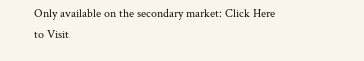Only available on the secondary market: Click Here to Visit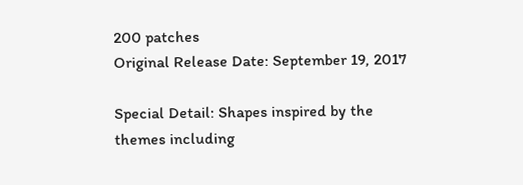200 patches
Original Release Date: September 19, 2017

Special Detail: Shapes inspired by the themes including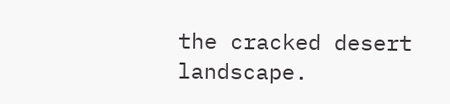the cracked desert landscape.